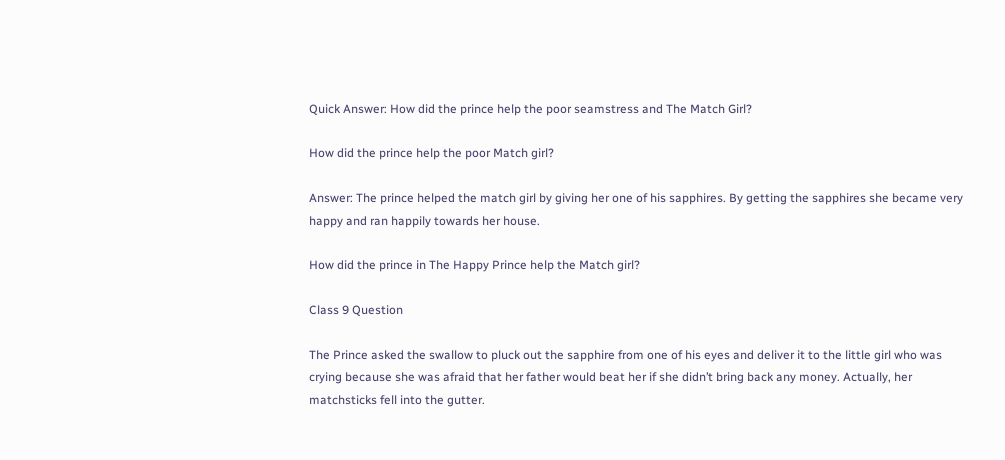Quick Answer: How did the prince help the poor seamstress and The Match Girl?

How did the prince help the poor Match girl?

Answer: The prince helped the match girl by giving her one of his sapphires. By getting the sapphires she became very happy and ran happily towards her house.

How did the prince in The Happy Prince help the Match girl?

Class 9 Question

The Prince asked the swallow to pluck out the sapphire from one of his eyes and deliver it to the little girl who was crying because she was afraid that her father would beat her if she didn’t bring back any money. Actually, her matchsticks fell into the gutter.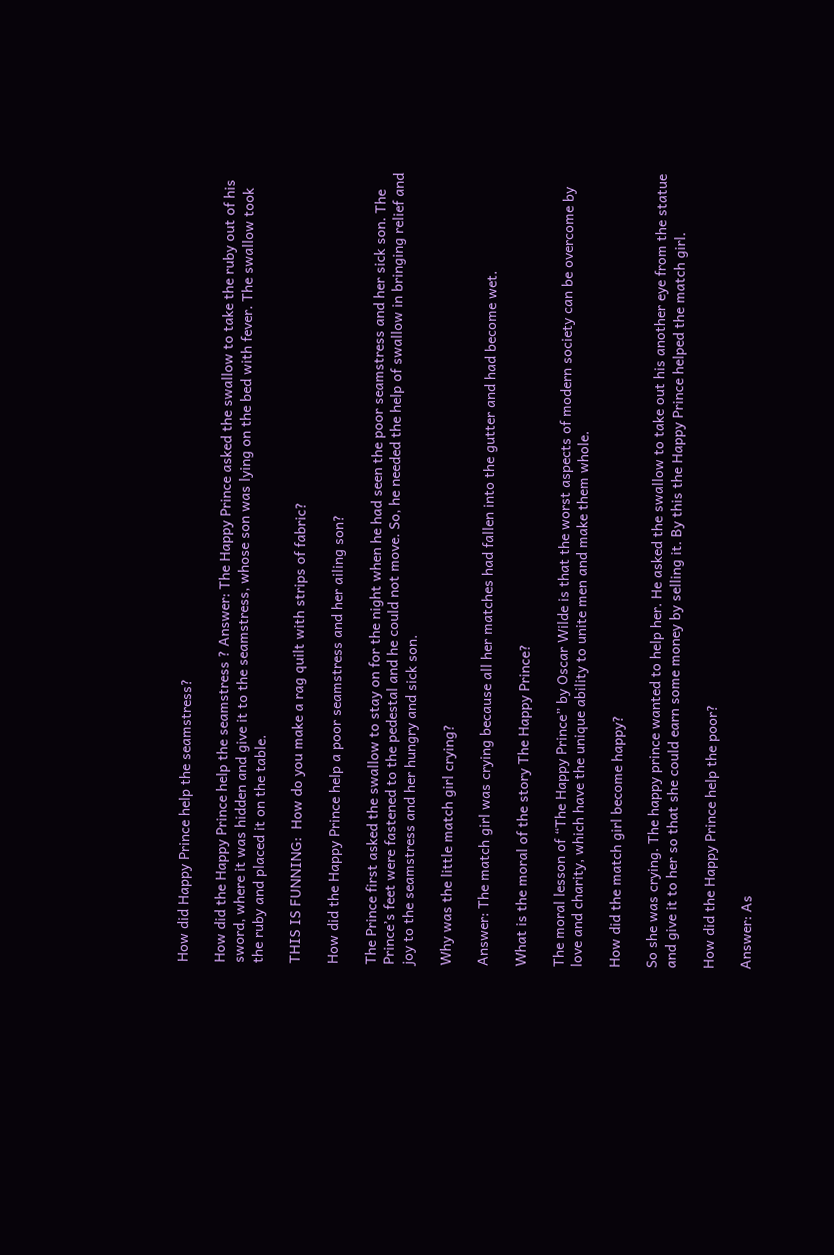How did Happy Prince help the seamstress?

How did the Happy Prince help the seamstress ? Answer: The Happy Prince asked the swallow to take the ruby out of his sword, where it was hidden and give it to the seamstress, whose son was lying on the bed with fever. The swallow took the ruby and placed it on the table.

THIS IS FUNNING:  How do you make a rag quilt with strips of fabric?

How did the Happy Prince help a poor seamstress and her ailing son?

The Prince first asked the swallow to stay on for the night when he had seen the poor seamstress and her sick son. The Prince’s feet were fastened to the pedestal and he could not move. So, he needed the help of swallow in bringing relief and joy to the seamstress and her hungry and sick son.

Why was the little match girl crying?

Answer: The match girl was crying because all her matches had fallen into the gutter and had become wet.

What is the moral of the story The Happy Prince?

The moral lesson of “The Happy Prince” by Oscar Wilde is that the worst aspects of modern society can be overcome by love and charity, which have the unique ability to unite men and make them whole.

How did the match girl become happy?

So she was crying. The happy prince wanted to help her. He asked the swallow to take out his another eye from the statue and give it to her so that she could earn some money by selling it. By this the Happy Prince helped the match girl.

How did the Happy Prince help the poor?

Answer: As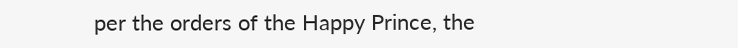per the orders of the Happy Prince, the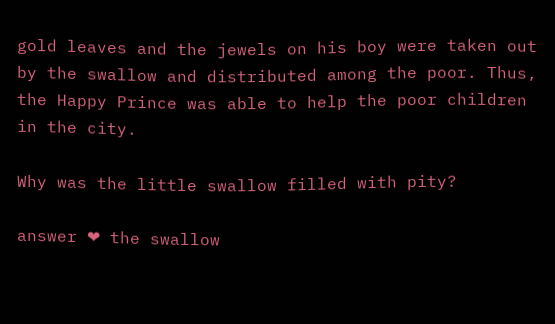gold leaves and the jewels on his boy were taken out by the swallow and distributed among the poor. Thus, the Happy Prince was able to help the poor children in the city.

Why was the little swallow filled with pity?

answer ❤ the swallow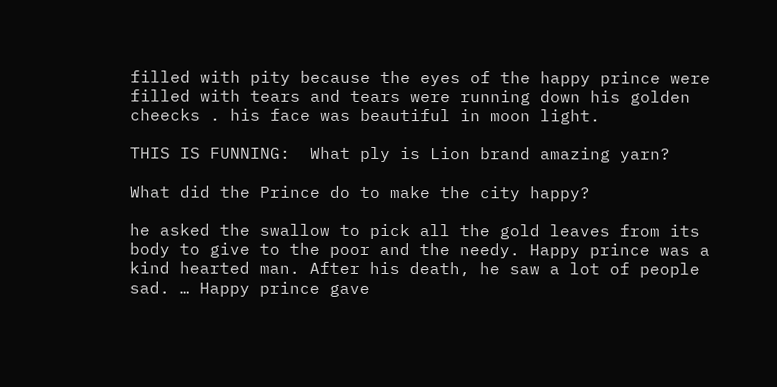filled with pity because the eyes of the happy prince were filled with tears and tears were running down his golden cheecks . his face was beautiful in moon light.

THIS IS FUNNING:  What ply is Lion brand amazing yarn?

What did the Prince do to make the city happy?

he asked the swallow to pick all the gold leaves from its body to give to the poor and the needy. Happy prince was a kind hearted man. After his death, he saw a lot of people sad. … Happy prince gave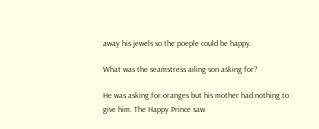away his jewels so the poeple could be happy.

What was the seamstress ailing son asking for?

He was asking for oranges but his mother had nothing to give him. The Happy Prince saw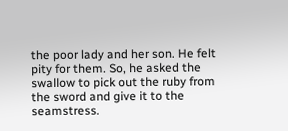the poor lady and her son. He felt pity for them. So, he asked the swallow to pick out the ruby from the sword and give it to the seamstress.